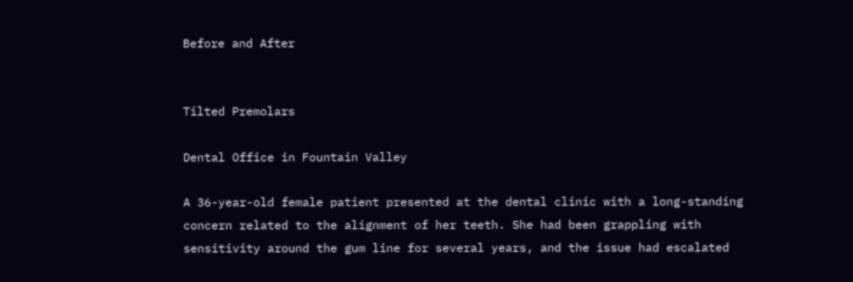Before and After


Tilted Premolars

Dental Office in Fountain Valley

A 36-year-old female patient presented at the dental clinic with a long-standing concern related to the alignment of her teeth. She had been grappling with sensitivity around the gum line for several years, and the issue had escalated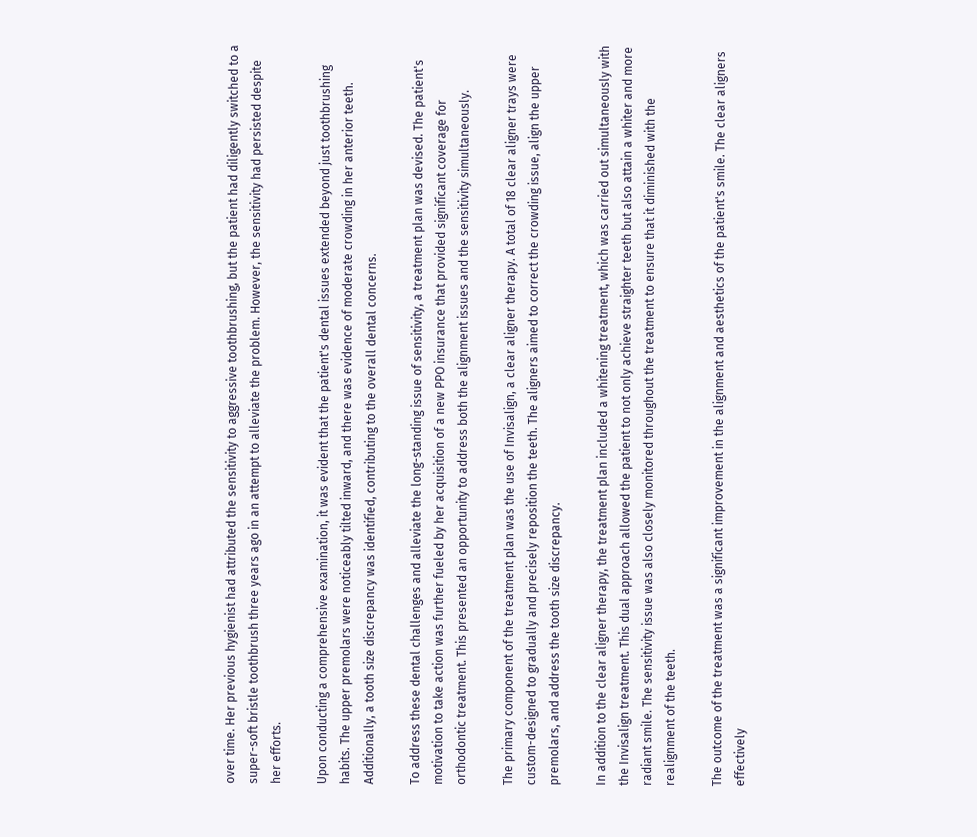over time. Her previous hygienist had attributed the sensitivity to aggressive toothbrushing, but the patient had diligently switched to a super-soft bristle toothbrush three years ago in an attempt to alleviate the problem. However, the sensitivity had persisted despite her efforts.

Upon conducting a comprehensive examination, it was evident that the patient's dental issues extended beyond just toothbrushing habits. The upper premolars were noticeably tilted inward, and there was evidence of moderate crowding in her anterior teeth. Additionally, a tooth size discrepancy was identified, contributing to the overall dental concerns.

To address these dental challenges and alleviate the long-standing issue of sensitivity, a treatment plan was devised. The patient's motivation to take action was further fueled by her acquisition of a new PPO insurance that provided significant coverage for orthodontic treatment. This presented an opportunity to address both the alignment issues and the sensitivity simultaneously.

The primary component of the treatment plan was the use of Invisalign, a clear aligner therapy. A total of 18 clear aligner trays were custom-designed to gradually and precisely reposition the teeth. The aligners aimed to correct the crowding issue, align the upper premolars, and address the tooth size discrepancy.

In addition to the clear aligner therapy, the treatment plan included a whitening treatment, which was carried out simultaneously with the Invisalign treatment. This dual approach allowed the patient to not only achieve straighter teeth but also attain a whiter and more radiant smile. The sensitivity issue was also closely monitored throughout the treatment to ensure that it diminished with the realignment of the teeth.

The outcome of the treatment was a significant improvement in the alignment and aesthetics of the patient's smile. The clear aligners effectively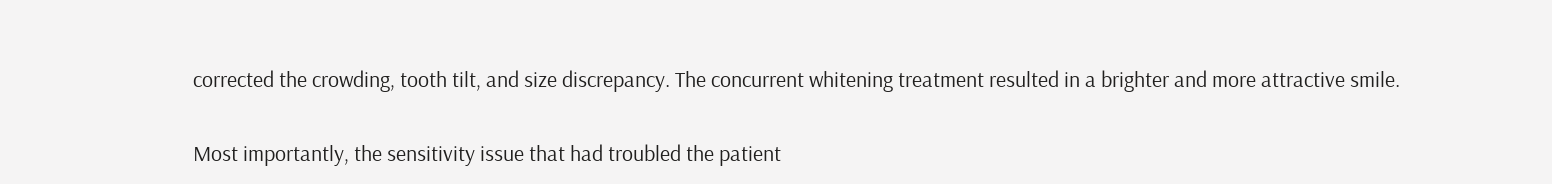corrected the crowding, tooth tilt, and size discrepancy. The concurrent whitening treatment resulted in a brighter and more attractive smile.

Most importantly, the sensitivity issue that had troubled the patient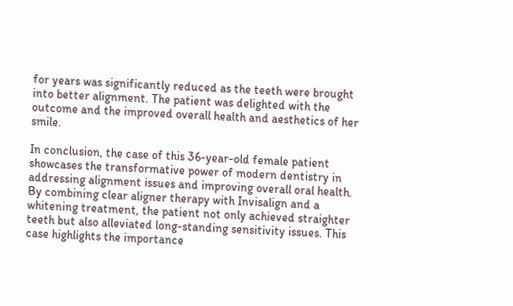for years was significantly reduced as the teeth were brought into better alignment. The patient was delighted with the outcome and the improved overall health and aesthetics of her smile.

In conclusion, the case of this 36-year-old female patient showcases the transformative power of modern dentistry in addressing alignment issues and improving overall oral health. By combining clear aligner therapy with Invisalign and a whitening treatment, the patient not only achieved straighter teeth but also alleviated long-standing sensitivity issues. This case highlights the importance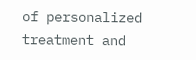of personalized treatment and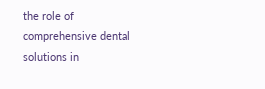the role of comprehensive dental solutions in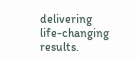delivering life-changing results.